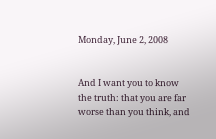Monday, June 2, 2008


And I want you to know the truth: that you are far worse than you think, and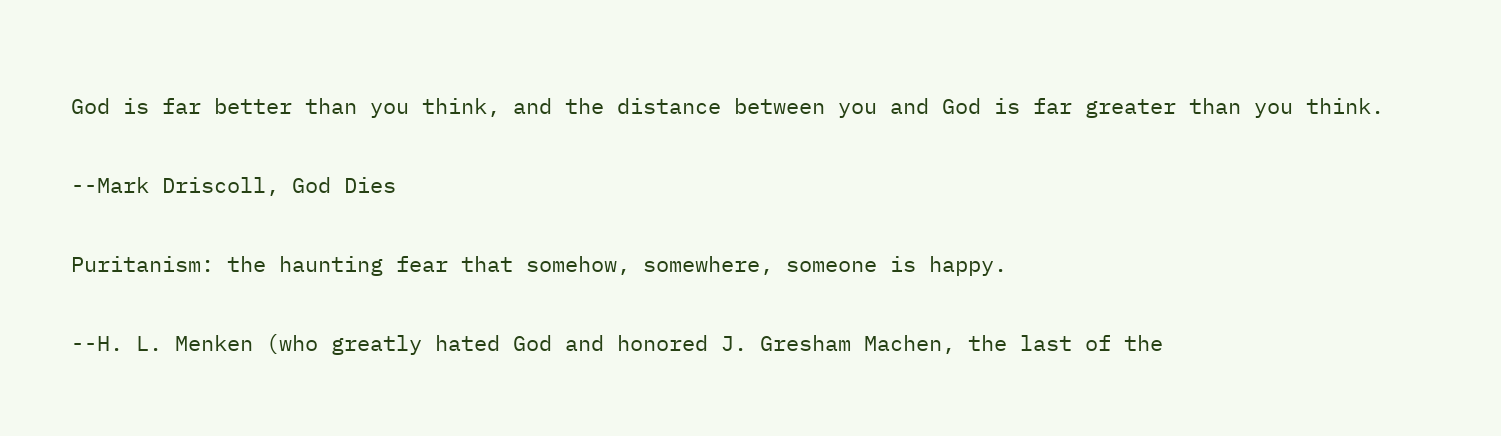God is far better than you think, and the distance between you and God is far greater than you think.

--Mark Driscoll, God Dies

Puritanism: the haunting fear that somehow, somewhere, someone is happy.

--H. L. Menken (who greatly hated God and honored J. Gresham Machen, the last of the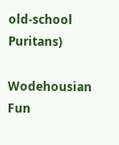old-school Puritans)

Wodehousian Fun